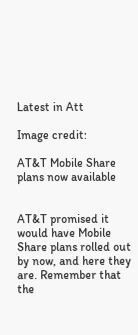Latest in Att

Image credit:

AT&T Mobile Share plans now available


AT&T promised it would have Mobile Share plans rolled out by now, and here they are. Remember that the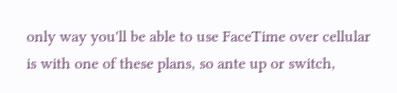only way you'll be able to use FaceTime over cellular is with one of these plans, so ante up or switch,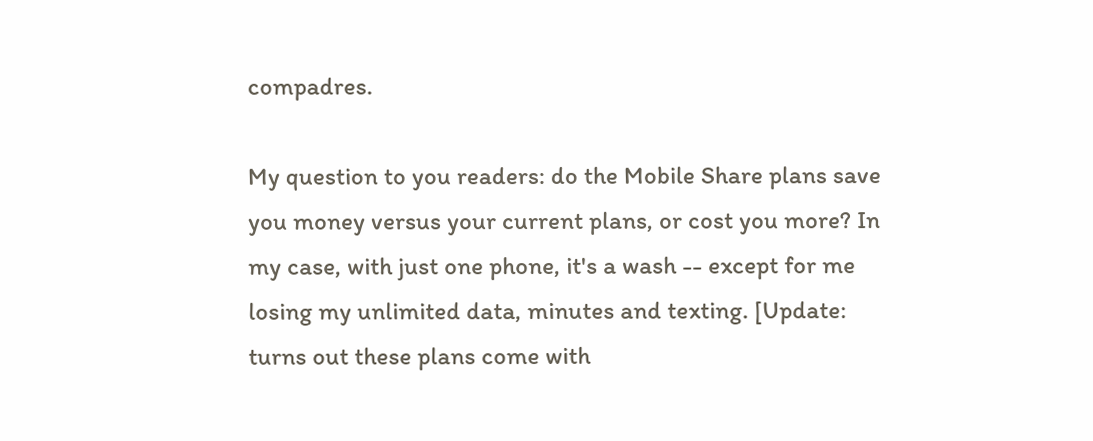compadres.

My question to you readers: do the Mobile Share plans save you money versus your current plans, or cost you more? In my case, with just one phone, it's a wash -- except for me losing my unlimited data, minutes and texting. [Update: turns out these plans come with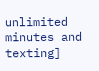unlimited minutes and texting]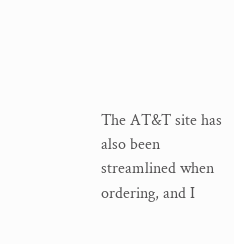The AT&T site has also been streamlined when ordering, and I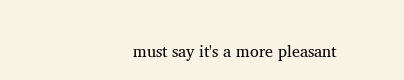must say it's a more pleasant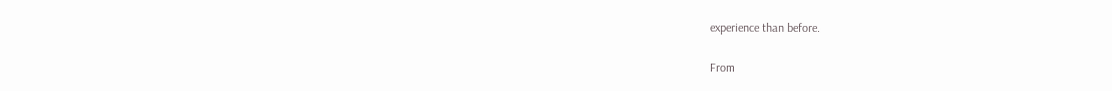experience than before.

From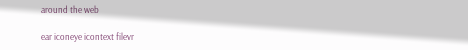around the web

ear iconeye icontext filevr